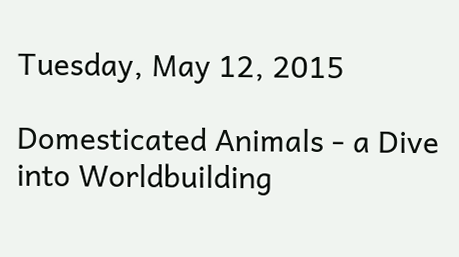Tuesday, May 12, 2015

Domesticated Animals - a Dive into Worldbuilding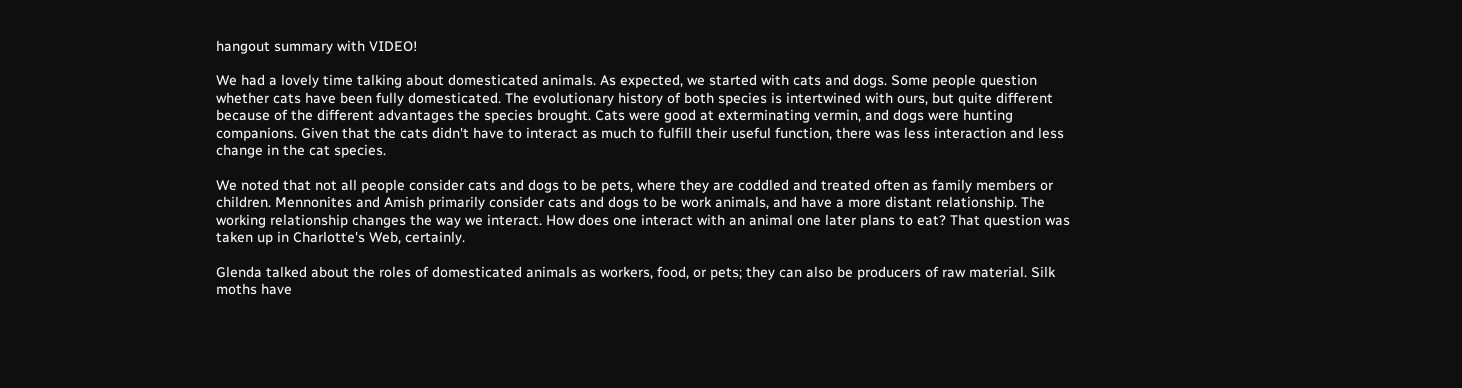hangout summary with VIDEO!

We had a lovely time talking about domesticated animals. As expected, we started with cats and dogs. Some people question whether cats have been fully domesticated. The evolutionary history of both species is intertwined with ours, but quite different because of the different advantages the species brought. Cats were good at exterminating vermin, and dogs were hunting companions. Given that the cats didn't have to interact as much to fulfill their useful function, there was less interaction and less change in the cat species.

We noted that not all people consider cats and dogs to be pets, where they are coddled and treated often as family members or children. Mennonites and Amish primarily consider cats and dogs to be work animals, and have a more distant relationship. The working relationship changes the way we interact. How does one interact with an animal one later plans to eat? That question was taken up in Charlotte's Web, certainly.

Glenda talked about the roles of domesticated animals as workers, food, or pets; they can also be producers of raw material. Silk moths have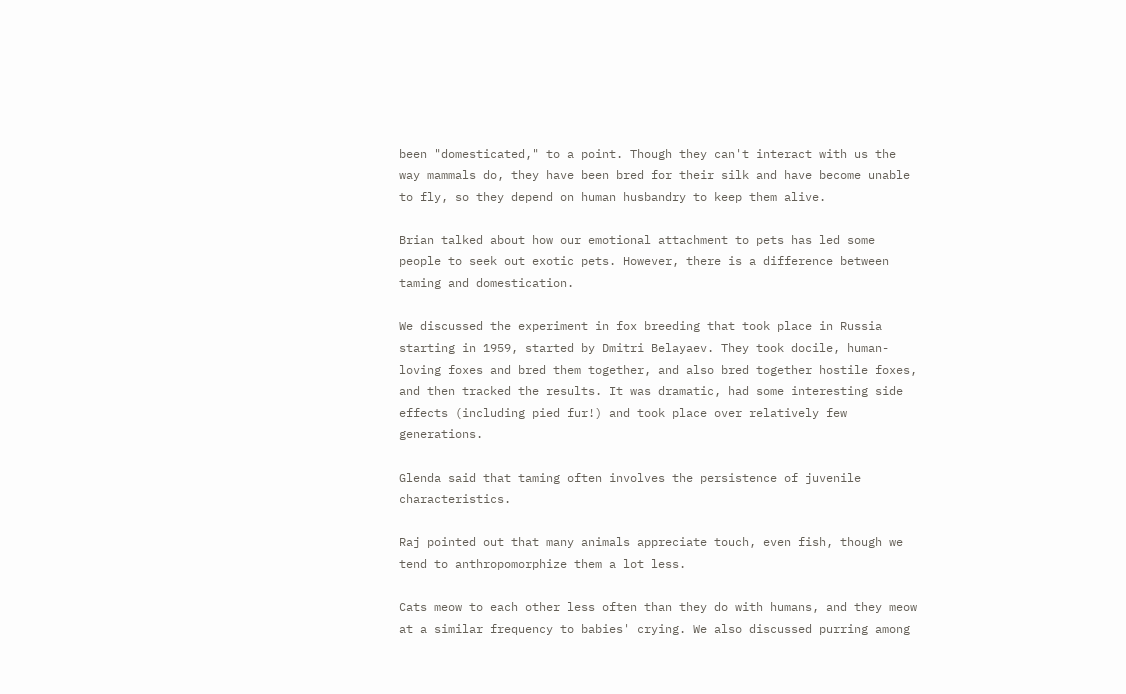been "domesticated," to a point. Though they can't interact with us the way mammals do, they have been bred for their silk and have become unable to fly, so they depend on human husbandry to keep them alive.

Brian talked about how our emotional attachment to pets has led some people to seek out exotic pets. However, there is a difference between taming and domestication.

We discussed the experiment in fox breeding that took place in Russia starting in 1959, started by Dmitri Belayaev. They took docile, human-loving foxes and bred them together, and also bred together hostile foxes, and then tracked the results. It was dramatic, had some interesting side effects (including pied fur!) and took place over relatively few generations.

Glenda said that taming often involves the persistence of juvenile characteristics.

Raj pointed out that many animals appreciate touch, even fish, though we tend to anthropomorphize them a lot less.

Cats meow to each other less often than they do with humans, and they meow at a similar frequency to babies' crying. We also discussed purring among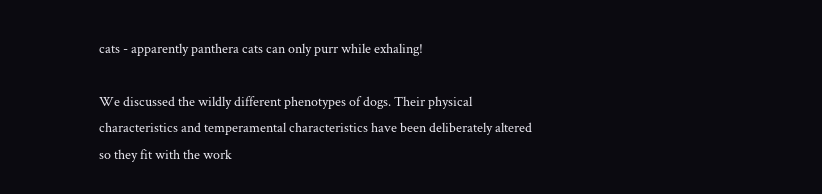cats - apparently panthera cats can only purr while exhaling!

We discussed the wildly different phenotypes of dogs. Their physical characteristics and temperamental characteristics have been deliberately altered so they fit with the work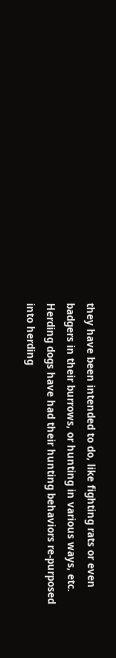they have been intended to do, like fighting rats or even badgers in their burrows, or hunting in various ways, etc. Herding dogs have had their hunting behaviors re-purposed into herding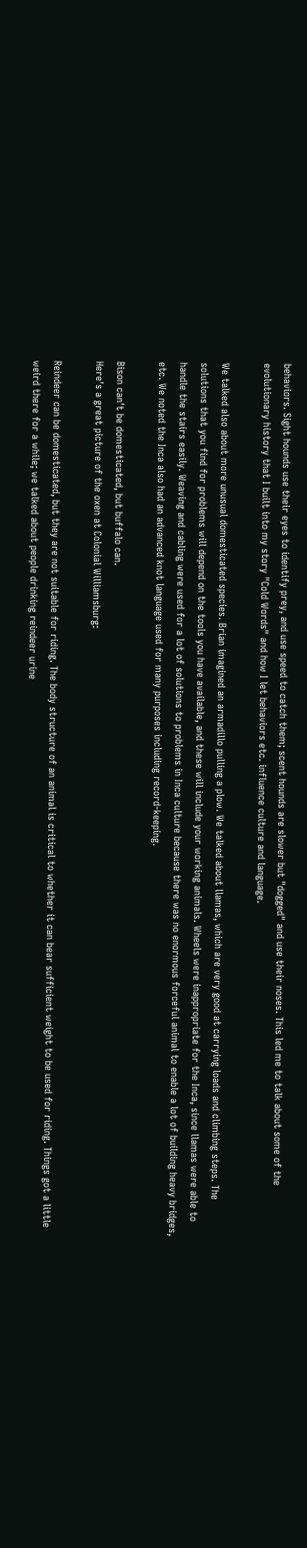behaviors. Sight hounds use their eyes to identify prey, and use speed to catch them; scent hounds are slower but "dogged" and use their noses. This led me to talk about some of the evolutionary history that I built into my story "Cold Words" and how I let behaviors etc. influence culture and language.

We talked also about more unusual domesticated species. Brian imagined an armadillo pulling a plow. We talked about llamas, which are very good at carrying loads and climbing steps. The solutions that you find for problems will depend on the tools you have available, and these will include your working animals. Wheels were inappropriate for the Inca, since llamas were able to handle the stairs easily. Weaving and cabling were used for a lot of solutions to problems in Inca culture because there was no enormous forceful animal to enable a lot of building heavy bridges, etc. We noted the Inca also had an advanced knot language used for many purposes including record-keeping.

Bison can't be domesticated, but buffalo can.
Here's a great picture of the oxen at Colonial Williamsburg:

Reindeer can be domesticated, but they are not suitable for riding. The body structure of an animal is critical to whether it can bear sufficient weight to be used for riding. Things got a little weird there for a while; we talked about people drinking reindeer urine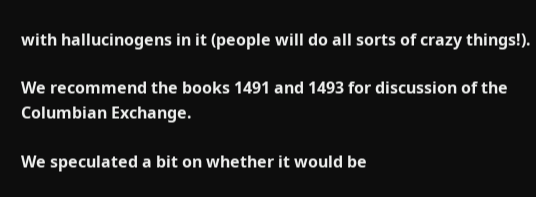with hallucinogens in it (people will do all sorts of crazy things!).

We recommend the books 1491 and 1493 for discussion of the Columbian Exchange.

We speculated a bit on whether it would be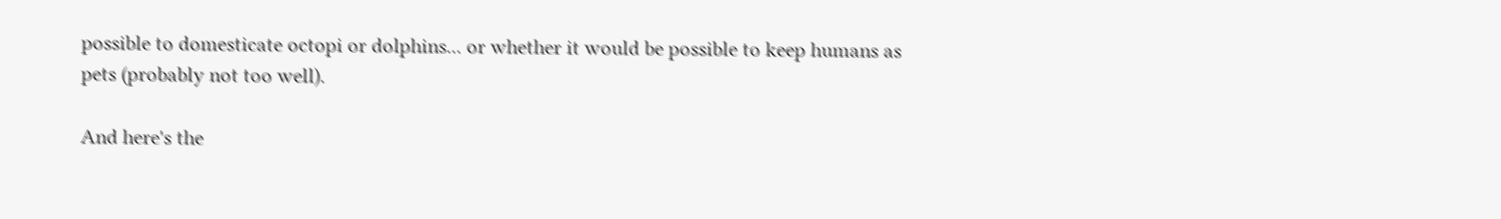possible to domesticate octopi or dolphins... or whether it would be possible to keep humans as pets (probably not too well).

And here's the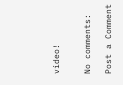video!


No comments:

Post a Comment